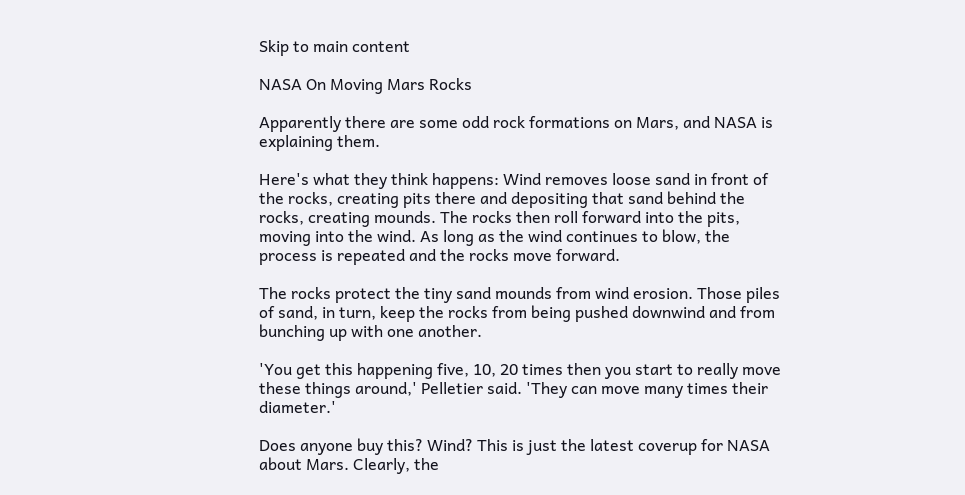Skip to main content

NASA On Moving Mars Rocks

Apparently there are some odd rock formations on Mars, and NASA is explaining them.

Here's what they think happens: Wind removes loose sand in front of the rocks, creating pits there and depositing that sand behind the rocks, creating mounds. The rocks then roll forward into the pits, moving into the wind. As long as the wind continues to blow, the process is repeated and the rocks move forward.

The rocks protect the tiny sand mounds from wind erosion. Those piles of sand, in turn, keep the rocks from being pushed downwind and from bunching up with one another.

'You get this happening five, 10, 20 times then you start to really move these things around,' Pelletier said. 'They can move many times their diameter.'

Does anyone buy this? Wind? This is just the latest coverup for NASA about Mars. Clearly, the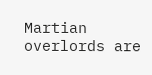Martian overlords are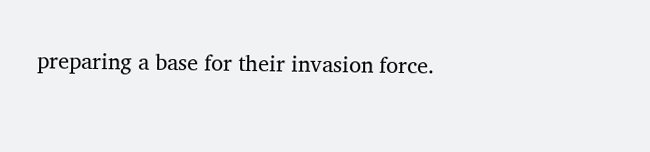preparing a base for their invasion force.